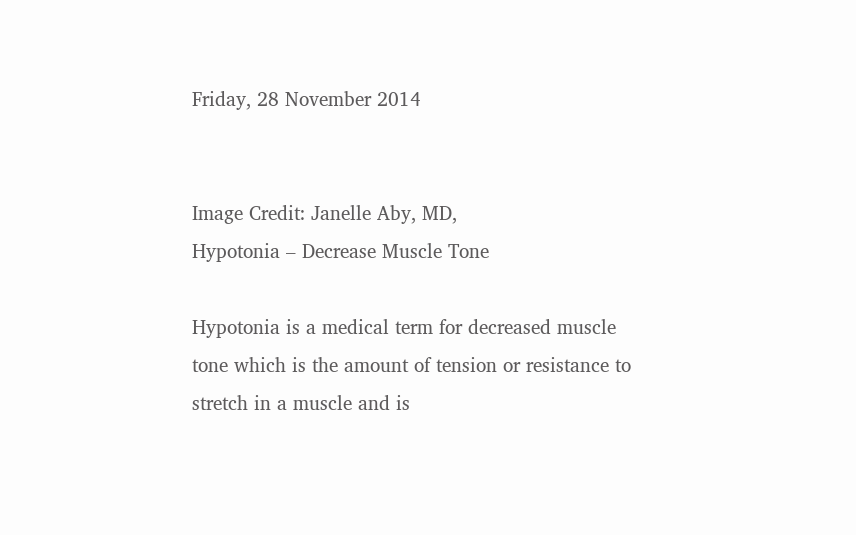Friday, 28 November 2014


Image Credit: Janelle Aby, MD,
Hypotonia – Decrease Muscle Tone

Hypotonia is a medical term for decreased muscle tone which is the amount of tension or resistance to stretch in a muscle and is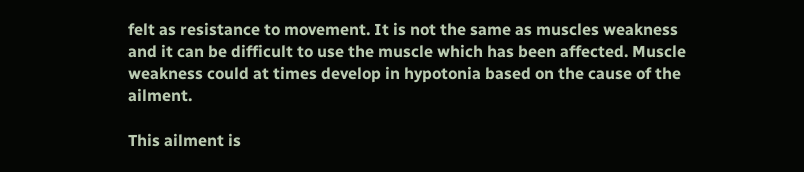felt as resistance to movement. It is not the same as muscles weakness and it can be difficult to use the muscle which has been affected. Muscle weakness could at times develop in hypotonia based on the cause of the ailment.

This ailment is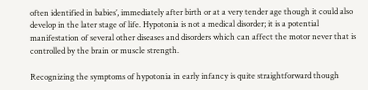often identified in babies’, immediately after birth or at a very tender age though it could also develop in the later stage of life. Hypotonia is not a medical disorder; it is a potential manifestation of several other diseases and disorders which can affect the motor never that is controlled by the brain or muscle strength.

Recognizing the symptoms of hypotonia in early infancy is quite straightforward though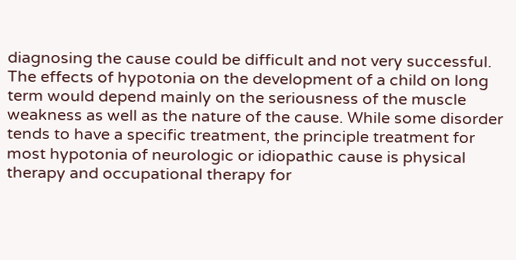diagnosing the cause could be difficult and not very successful. The effects of hypotonia on the development of a child on long term would depend mainly on the seriousness of the muscle weakness as well as the nature of the cause. While some disorder tends to have a specific treatment, the principle treatment for most hypotonia of neurologic or idiopathic cause is physical therapy and occupational therapy for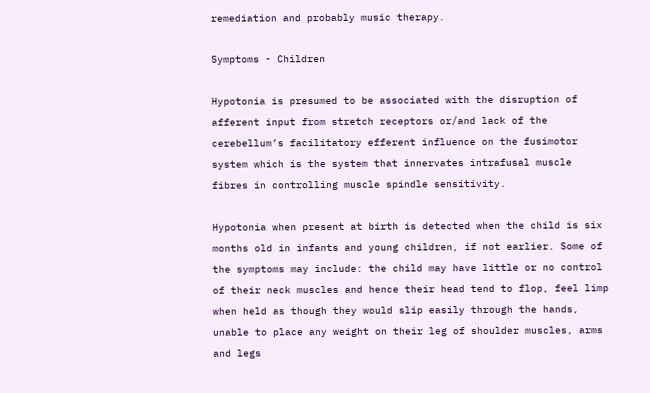remediation and probably music therapy.

Symptoms - Children

Hypotonia is presumed to be associated with the disruption of afferent input from stretch receptors or/and lack of the cerebellum’s facilitatory efferent influence on the fusimotor system which is the system that innervates intrafusal muscle fibres in controlling muscle spindle sensitivity.

Hypotonia when present at birth is detected when the child is six months old in infants and young children, if not earlier. Some of the symptoms may include: the child may have little or no control of their neck muscles and hence their head tend to flop, feel limp when held as though they would slip easily through the hands, unable to place any weight on their leg of shoulder muscles, arms and legs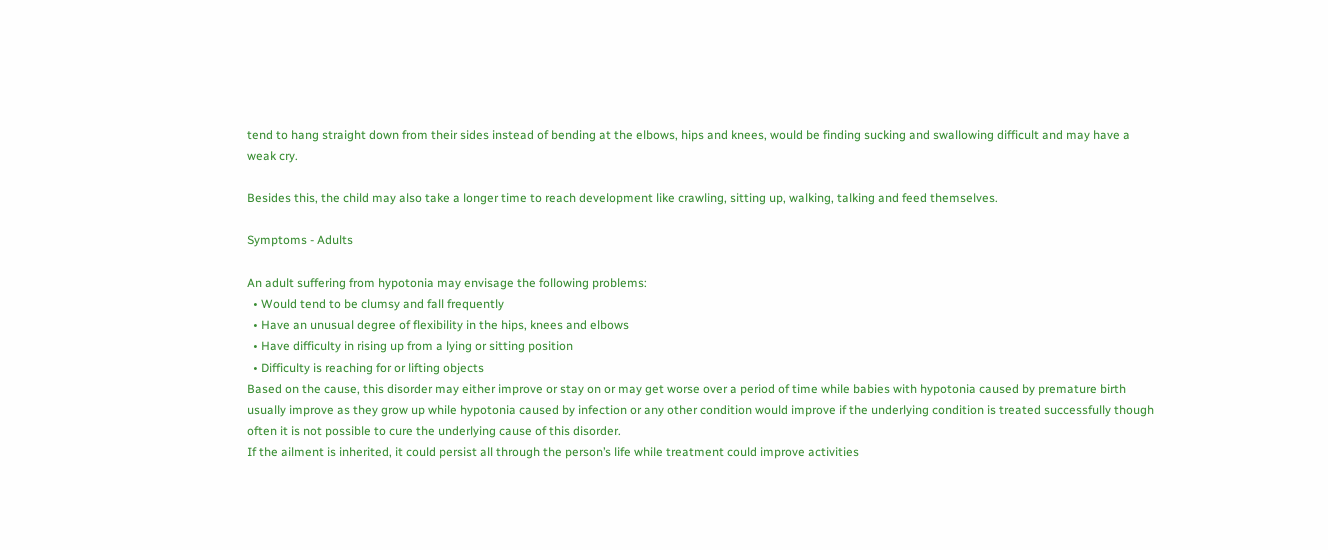tend to hang straight down from their sides instead of bending at the elbows, hips and knees, would be finding sucking and swallowing difficult and may have a weak cry.

Besides this, the child may also take a longer time to reach development like crawling, sitting up, walking, talking and feed themselves.

Symptoms - Adults

An adult suffering from hypotonia may envisage the following problems:
  • Would tend to be clumsy and fall frequently
  • Have an unusual degree of flexibility in the hips, knees and elbows
  • Have difficulty in rising up from a lying or sitting position
  • Difficulty is reaching for or lifting objects
Based on the cause, this disorder may either improve or stay on or may get worse over a period of time while babies with hypotonia caused by premature birth usually improve as they grow up while hypotonia caused by infection or any other condition would improve if the underlying condition is treated successfully though often it is not possible to cure the underlying cause of this disorder.
If the ailment is inherited, it could persist all through the person’s life while treatment could improve activities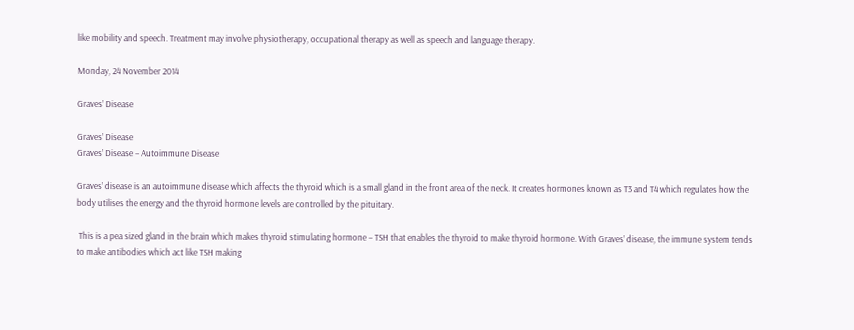like mobility and speech. Treatment may involve physiotherapy, occupational therapy as well as speech and language therapy.

Monday, 24 November 2014

Graves’ Disease

Graves’ Disease
Graves’ Disease – Autoimmune Disease

Graves’ disease is an autoimmune disease which affects the thyroid which is a small gland in the front area of the neck. It creates hormones known as T3 and T4 which regulates how the body utilises the energy and the thyroid hormone levels are controlled by the pituitary.

 This is a pea sized gland in the brain which makes thyroid stimulating hormone – TSH that enables the thyroid to make thyroid hormone. With Graves’ disease, the immune system tends to make antibodies which act like TSH making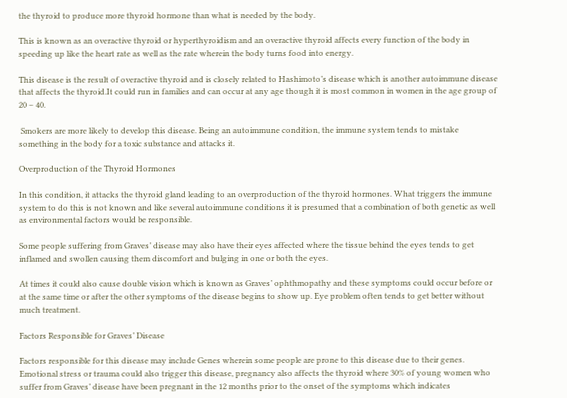the thyroid to produce more thyroid hormone than what is needed by the body.

This is known as an overactive thyroid or hyperthyroidism and an overactive thyroid affects every function of the body in speeding up like the heart rate as well as the rate wherein the body turns food into energy.

This disease is the result of overactive thyroid and is closely related to Hashimoto’s disease which is another autoimmune disease that affects the thyroid.It could run in families and can occur at any age though it is most common in women in the age group of 20 – 40.

 Smokers are more likely to develop this disease. Being an autoimmune condition, the immune system tends to mistake something in the body for a toxic substance and attacks it.

Overproduction of the Thyroid Hormones

In this condition, it attacks the thyroid gland leading to an overproduction of the thyroid hormones. What triggers the immune system to do this is not known and like several autoimmune conditions it is presumed that a combination of both genetic as well as environmental factors would be responsible.

Some people suffering from Graves’ disease may also have their eyes affected where the tissue behind the eyes tends to get inflamed and swollen causing them discomfort and bulging in one or both the eyes.

At times it could also cause double vision which is known as Graves’ ophthmopathy and these symptoms could occur before or at the same time or after the other symptoms of the disease begins to show up. Eye problem often tends to get better without much treatment.

Factors Responsible for Graves’ Disease

Factors responsible for this disease may include Genes wherein some people are prone to this disease due to their genes. Emotional stress or trauma could also trigger this disease, pregnancy also affects the thyroid where 30% of young women who suffer from Graves’ disease have been pregnant in the 12 months prior to the onset of the symptoms which indicates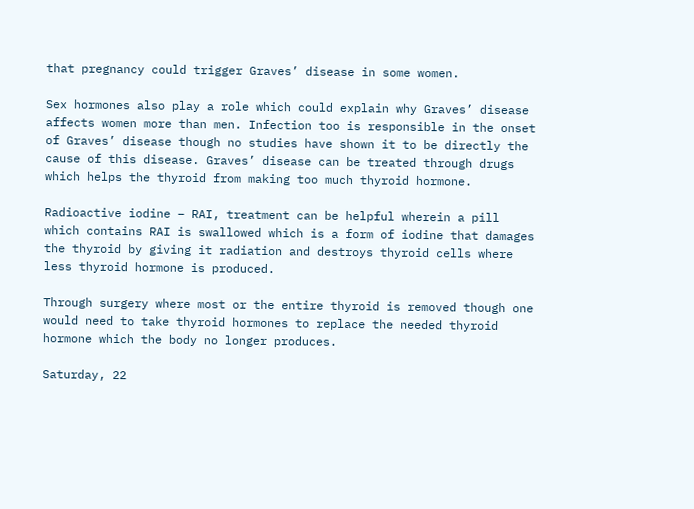that pregnancy could trigger Graves’ disease in some women.

Sex hormones also play a role which could explain why Graves’ disease affects women more than men. Infection too is responsible in the onset of Graves’ disease though no studies have shown it to be directly the cause of this disease. Graves’ disease can be treated through drugs which helps the thyroid from making too much thyroid hormone.

Radioactive iodine – RAI, treatment can be helpful wherein a pill which contains RAI is swallowed which is a form of iodine that damages the thyroid by giving it radiation and destroys thyroid cells where less thyroid hormone is produced.

Through surgery where most or the entire thyroid is removed though one would need to take thyroid hormones to replace the needed thyroid hormone which the body no longer produces.

Saturday, 22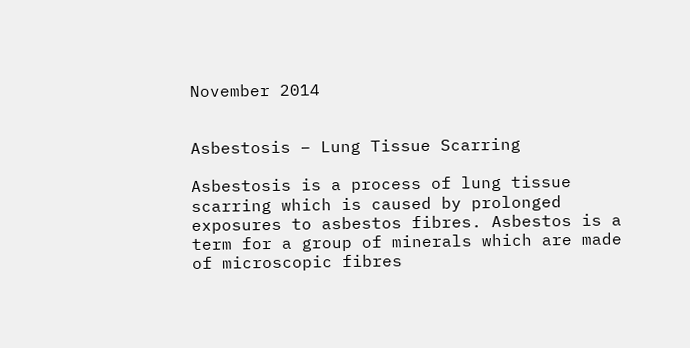November 2014


Asbestosis – Lung Tissue Scarring

Asbestosis is a process of lung tissue scarring which is caused by prolonged exposures to asbestos fibres. Asbestos is a term for a group of minerals which are made of microscopic fibres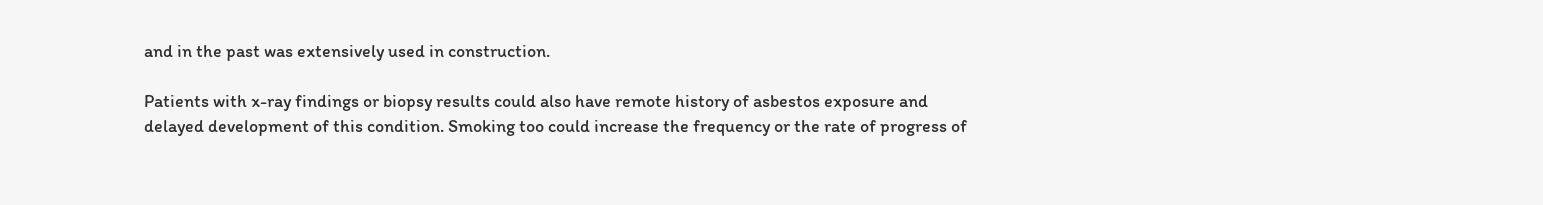and in the past was extensively used in construction.

Patients with x-ray findings or biopsy results could also have remote history of asbestos exposure and delayed development of this condition. Smoking too could increase the frequency or the rate of progress of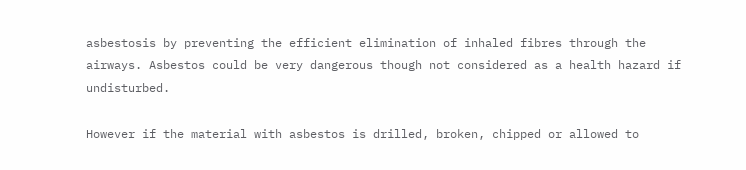asbestosis by preventing the efficient elimination of inhaled fibres through the airways. Asbestos could be very dangerous though not considered as a health hazard if undisturbed.

However if the material with asbestos is drilled, broken, chipped or allowed to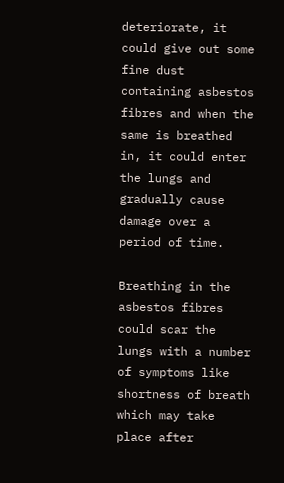deteriorate, it could give out some fine dust containing asbestos fibres and when the same is breathed in, it could enter the lungs and gradually cause damage over a period of time.

Breathing in the asbestos fibres could scar the lungs with a number of symptoms like shortness of breath which may take place after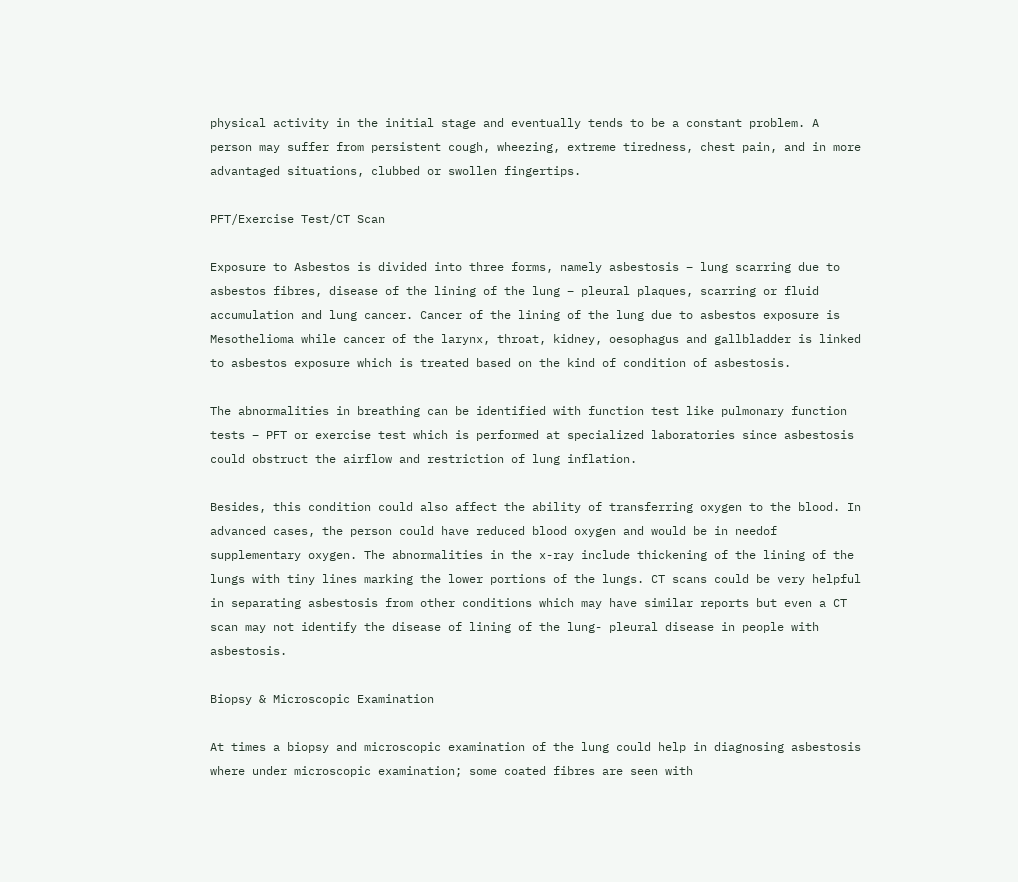physical activity in the initial stage and eventually tends to be a constant problem. A person may suffer from persistent cough, wheezing, extreme tiredness, chest pain, and in more advantaged situations, clubbed or swollen fingertips.

PFT/Exercise Test/CT Scan

Exposure to Asbestos is divided into three forms, namely asbestosis – lung scarring due to asbestos fibres, disease of the lining of the lung – pleural plaques, scarring or fluid accumulation and lung cancer. Cancer of the lining of the lung due to asbestos exposure is Mesothelioma while cancer of the larynx, throat, kidney, oesophagus and gallbladder is linked to asbestos exposure which is treated based on the kind of condition of asbestosis.

The abnormalities in breathing can be identified with function test like pulmonary function tests – PFT or exercise test which is performed at specialized laboratories since asbestosis could obstruct the airflow and restriction of lung inflation.

Besides, this condition could also affect the ability of transferring oxygen to the blood. In advanced cases, the person could have reduced blood oxygen and would be in needof supplementary oxygen. The abnormalities in the x-ray include thickening of the lining of the lungs with tiny lines marking the lower portions of the lungs. CT scans could be very helpful in separating asbestosis from other conditions which may have similar reports but even a CT scan may not identify the disease of lining of the lung- pleural disease in people with asbestosis.

Biopsy & Microscopic Examination

At times a biopsy and microscopic examination of the lung could help in diagnosing asbestosis where under microscopic examination; some coated fibres are seen with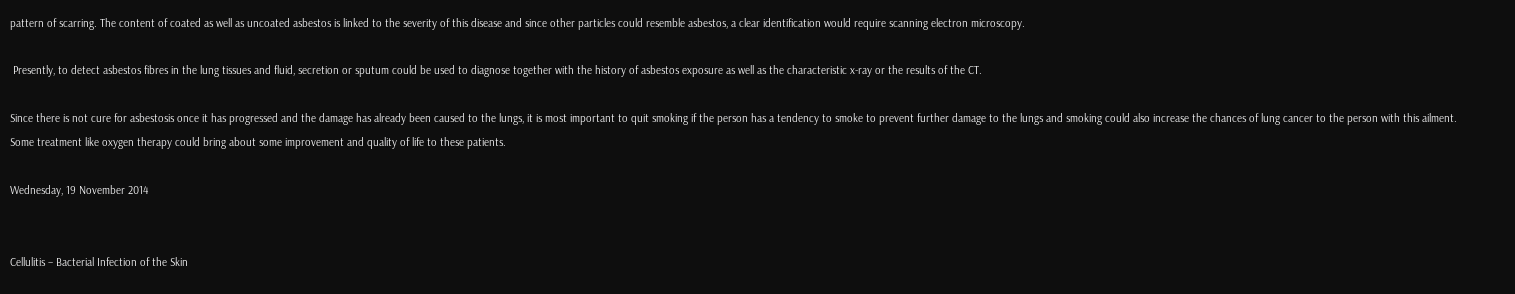pattern of scarring. The content of coated as well as uncoated asbestos is linked to the severity of this disease and since other particles could resemble asbestos, a clear identification would require scanning electron microscopy.

 Presently, to detect asbestos fibres in the lung tissues and fluid, secretion or sputum could be used to diagnose together with the history of asbestos exposure as well as the characteristic x-ray or the results of the CT.

Since there is not cure for asbestosis once it has progressed and the damage has already been caused to the lungs, it is most important to quit smoking if the person has a tendency to smoke to prevent further damage to the lungs and smoking could also increase the chances of lung cancer to the person with this ailment. Some treatment like oxygen therapy could bring about some improvement and quality of life to these patients.

Wednesday, 19 November 2014


Cellulitis – Bacterial Infection of the Skin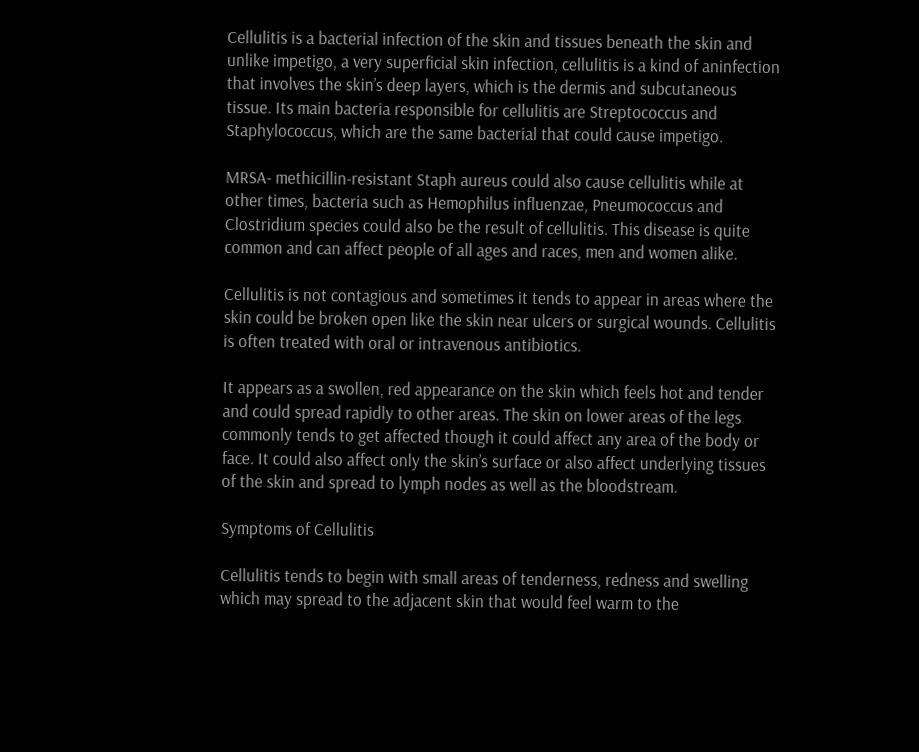Cellulitis is a bacterial infection of the skin and tissues beneath the skin and unlike impetigo, a very superficial skin infection, cellulitis is a kind of aninfection that involves the skin’s deep layers, which is the dermis and subcutaneous tissue. Its main bacteria responsible for cellulitis are Streptococcus and Staphylococcus, which are the same bacterial that could cause impetigo.

MRSA- methicillin-resistant Staph aureus could also cause cellulitis while at other times, bacteria such as Hemophilus influenzae, Pneumococcus and Clostridium species could also be the result of cellulitis. This disease is quite common and can affect people of all ages and races, men and women alike.

Cellulitis is not contagious and sometimes it tends to appear in areas where the skin could be broken open like the skin near ulcers or surgical wounds. Cellulitis is often treated with oral or intravenous antibiotics.

It appears as a swollen, red appearance on the skin which feels hot and tender and could spread rapidly to other areas. The skin on lower areas of the legs commonly tends to get affected though it could affect any area of the body or face. It could also affect only the skin’s surface or also affect underlying tissues of the skin and spread to lymph nodes as well as the bloodstream.

Symptoms of Cellulitis

Cellulitis tends to begin with small areas of tenderness, redness and swelling which may spread to the adjacent skin that would feel warm to the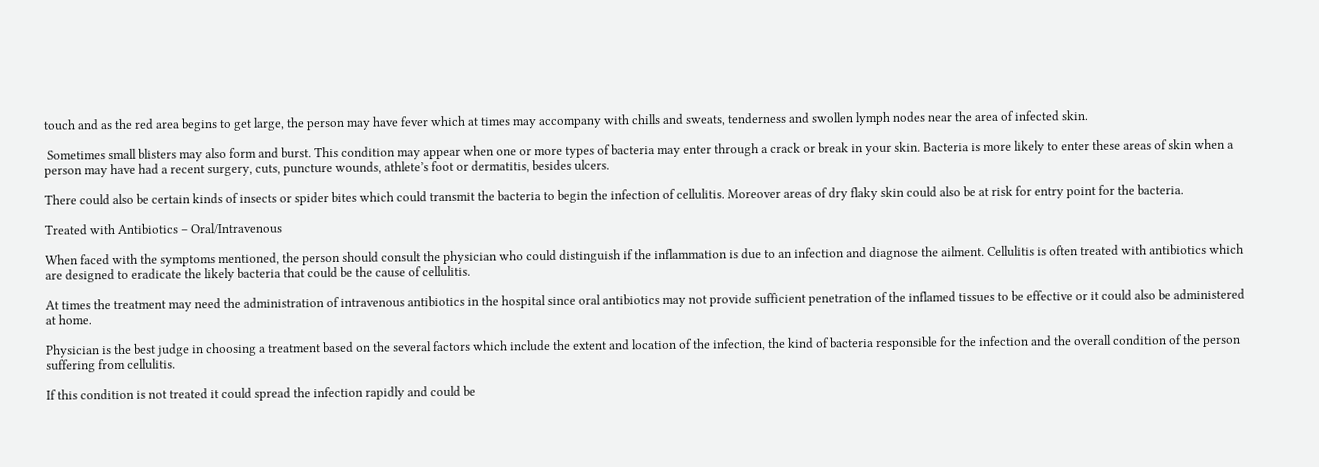touch and as the red area begins to get large, the person may have fever which at times may accompany with chills and sweats, tenderness and swollen lymph nodes near the area of infected skin.

 Sometimes small blisters may also form and burst. This condition may appear when one or more types of bacteria may enter through a crack or break in your skin. Bacteria is more likely to enter these areas of skin when a person may have had a recent surgery, cuts, puncture wounds, athlete’s foot or dermatitis, besides ulcers.

There could also be certain kinds of insects or spider bites which could transmit the bacteria to begin the infection of cellulitis. Moreover areas of dry flaky skin could also be at risk for entry point for the bacteria.

Treated with Antibiotics – Oral/Intravenous

When faced with the symptoms mentioned, the person should consult the physician who could distinguish if the inflammation is due to an infection and diagnose the ailment. Cellulitis is often treated with antibiotics which are designed to eradicate the likely bacteria that could be the cause of cellulitis.

At times the treatment may need the administration of intravenous antibiotics in the hospital since oral antibiotics may not provide sufficient penetration of the inflamed tissues to be effective or it could also be administered at home.

Physician is the best judge in choosing a treatment based on the several factors which include the extent and location of the infection, the kind of bacteria responsible for the infection and the overall condition of the person suffering from cellulitis.

If this condition is not treated it could spread the infection rapidly and could be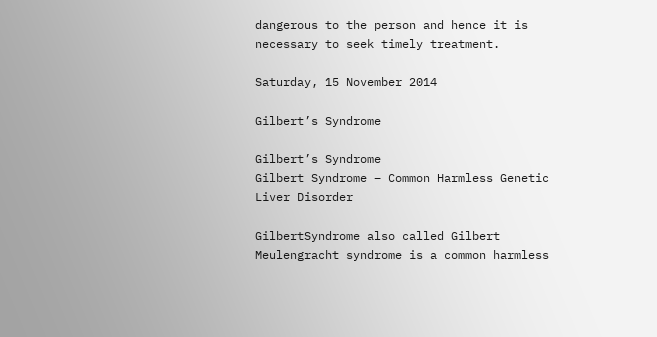dangerous to the person and hence it is necessary to seek timely treatment.

Saturday, 15 November 2014

Gilbert’s Syndrome

Gilbert’s Syndrome
Gilbert Syndrome – Common Harmless Genetic Liver Disorder

GilbertSyndrome also called Gilbert Meulengracht syndrome is a common harmless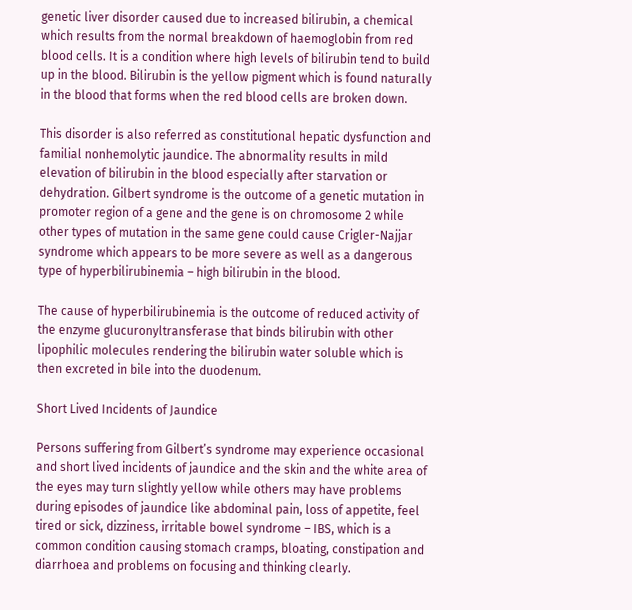genetic liver disorder caused due to increased bilirubin, a chemical which results from the normal breakdown of haemoglobin from red blood cells. It is a condition where high levels of bilirubin tend to build up in the blood. Bilirubin is the yellow pigment which is found naturally in the blood that forms when the red blood cells are broken down.

This disorder is also referred as constitutional hepatic dysfunction and familial nonhemolytic jaundice. The abnormality results in mild elevation of bilirubin in the blood especially after starvation or dehydration. Gilbert syndrome is the outcome of a genetic mutation in promoter region of a gene and the gene is on chromosome 2 while other types of mutation in the same gene could cause Crigler-Najjar syndrome which appears to be more severe as well as a dangerous type of hyperbilirubinemia – high bilirubin in the blood.

The cause of hyperbilirubinemia is the outcome of reduced activity of the enzyme glucuronyltransferase that binds bilirubin with other lipophilic molecules rendering the bilirubin water soluble which is then excreted in bile into the duodenum.

Short Lived Incidents of Jaundice

Persons suffering from Gilbert’s syndrome may experience occasional and short lived incidents of jaundice and the skin and the white area of the eyes may turn slightly yellow while others may have problems during episodes of jaundice like abdominal pain, loss of appetite, feel tired or sick, dizziness, irritable bowel syndrome – IBS, which is a common condition causing stomach cramps, bloating, constipation and diarrhoea and problems on focusing and thinking clearly.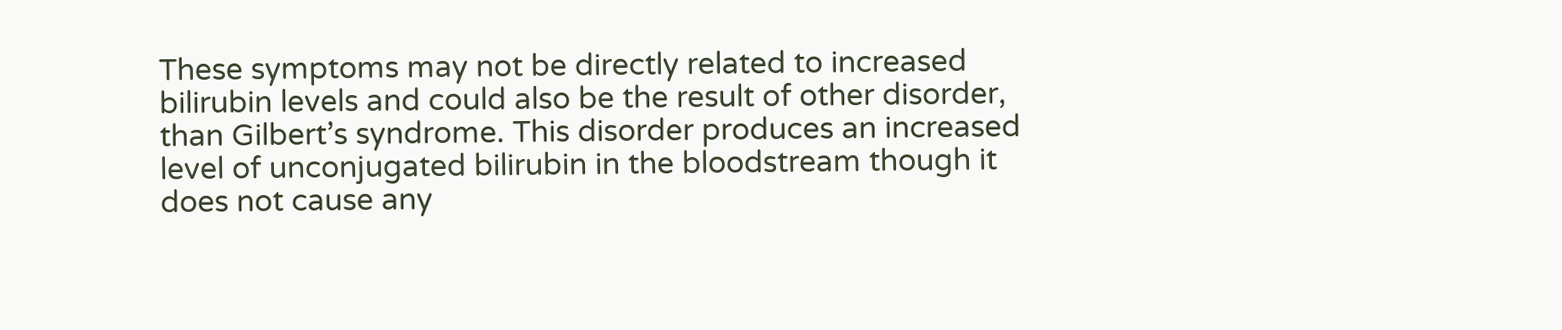These symptoms may not be directly related to increased bilirubin levels and could also be the result of other disorder, than Gilbert’s syndrome. This disorder produces an increased level of unconjugated bilirubin in the bloodstream though it does not cause any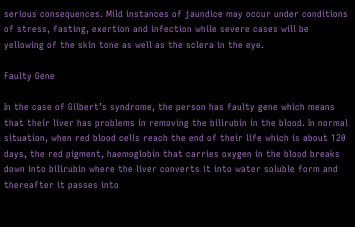serious consequences. Mild instances of jaundice may occur under conditions of stress, fasting, exertion and infection while severe cases will be yellowing of the skin tone as well as the sclera in the eye.

Faulty Gene

In the case of Gilbert’s syndrome, the person has faulty gene which means that their liver has problems in removing the bilirubin in the blood. In normal situation, when red blood cells reach the end of their life which is about 120 days, the red pigment, haemoglobin that carries oxygen in the blood breaks down into bilirubin where the liver converts it into water soluble form and thereafter it passes into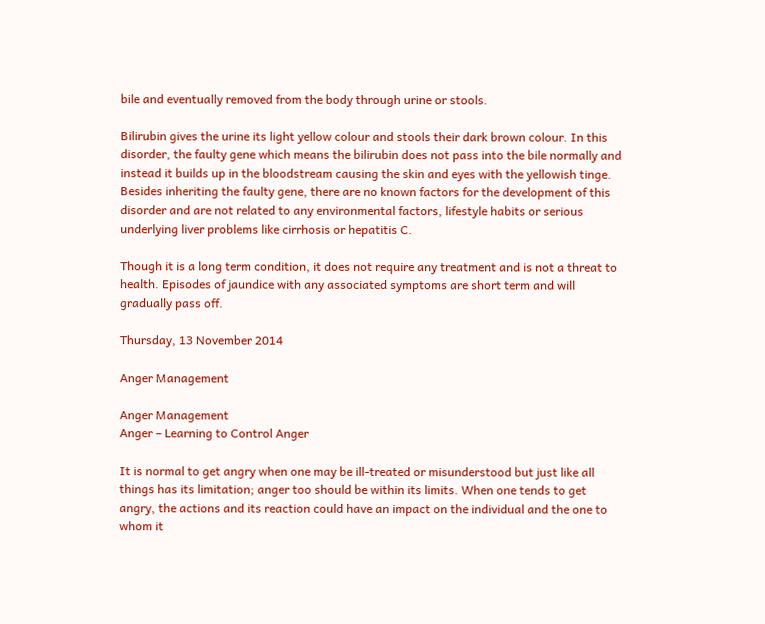bile and eventually removed from the body through urine or stools.

Bilirubin gives the urine its light yellow colour and stools their dark brown colour. In this disorder, the faulty gene which means the bilirubin does not pass into the bile normally and instead it builds up in the bloodstream causing the skin and eyes with the yellowish tinge. Besides inheriting the faulty gene, there are no known factors for the development of this disorder and are not related to any environmental factors, lifestyle habits or serious underlying liver problems like cirrhosis or hepatitis C.

Though it is a long term condition, it does not require any treatment and is not a threat to health. Episodes of jaundice with any associated symptoms are short term and will gradually pass off.

Thursday, 13 November 2014

Anger Management

Anger Management
Anger – Learning to Control Anger

It is normal to get angry when one may be ill-treated or misunderstood but just like all things has its limitation; anger too should be within its limits. When one tends to get angry, the actions and its reaction could have an impact on the individual and the one to whom it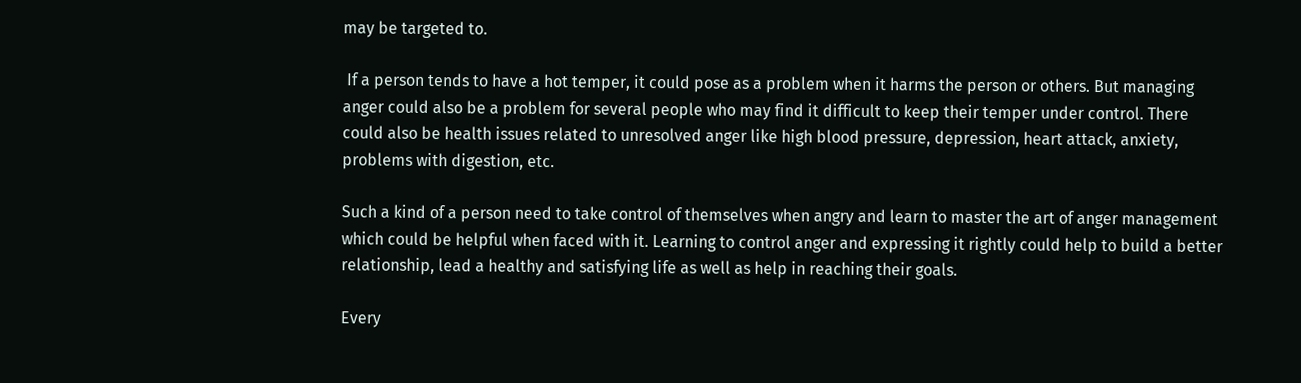may be targeted to.

 If a person tends to have a hot temper, it could pose as a problem when it harms the person or others. But managing anger could also be a problem for several people who may find it difficult to keep their temper under control. There could also be health issues related to unresolved anger like high blood pressure, depression, heart attack, anxiety, problems with digestion, etc.

Such a kind of a person need to take control of themselves when angry and learn to master the art of anger management which could be helpful when faced with it. Learning to control anger and expressing it rightly could help to build a better relationship, lead a healthy and satisfying life as well as help in reaching their goals.

Every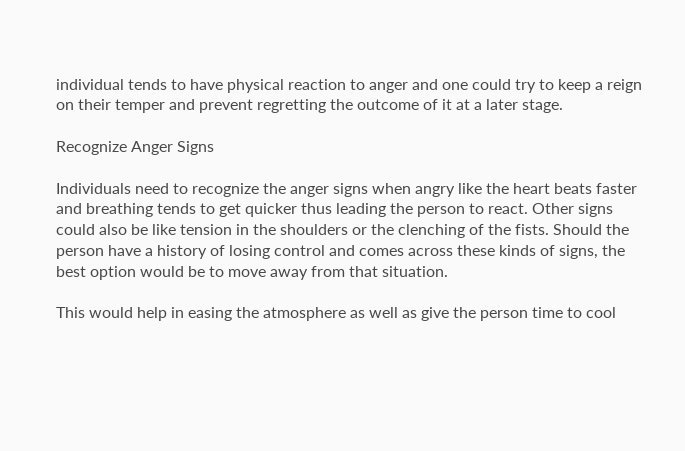individual tends to have physical reaction to anger and one could try to keep a reign on their temper and prevent regretting the outcome of it at a later stage.

Recognize Anger Signs

Individuals need to recognize the anger signs when angry like the heart beats faster and breathing tends to get quicker thus leading the person to react. Other signs could also be like tension in the shoulders or the clenching of the fists. Should the person have a history of losing control and comes across these kinds of signs, the best option would be to move away from that situation.

This would help in easing the atmosphere as well as give the person time to cool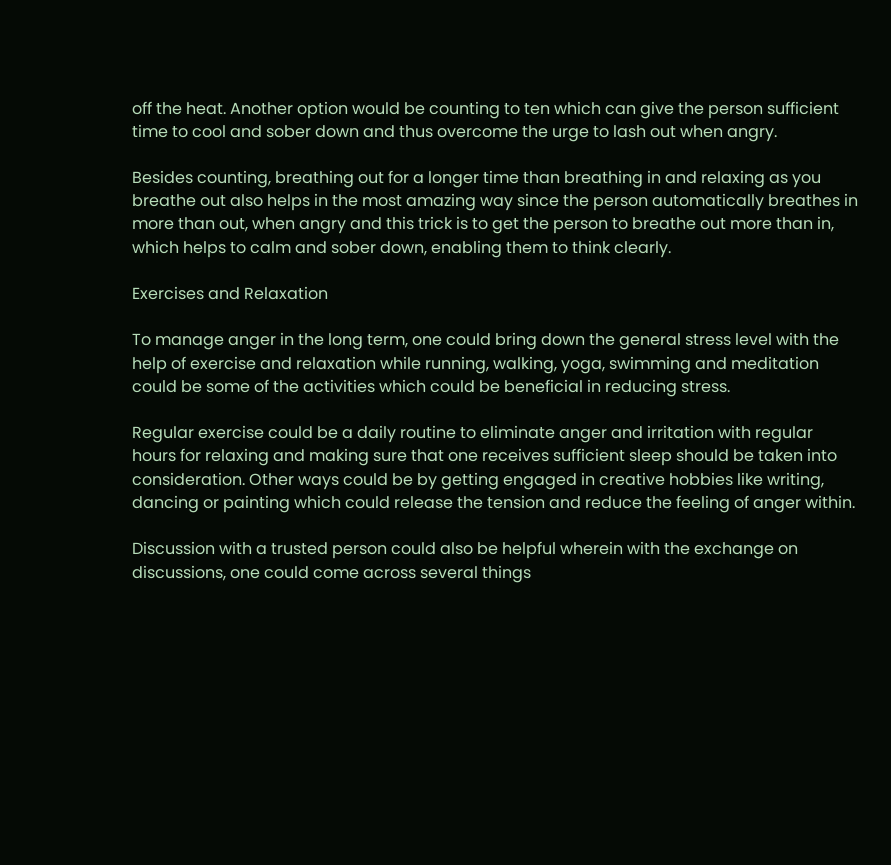off the heat. Another option would be counting to ten which can give the person sufficient time to cool and sober down and thus overcome the urge to lash out when angry.

Besides counting, breathing out for a longer time than breathing in and relaxing as you breathe out also helps in the most amazing way since the person automatically breathes in more than out, when angry and this trick is to get the person to breathe out more than in, which helps to calm and sober down, enabling them to think clearly.

Exercises and Relaxation

To manage anger in the long term, one could bring down the general stress level with the help of exercise and relaxation while running, walking, yoga, swimming and meditation could be some of the activities which could be beneficial in reducing stress.

Regular exercise could be a daily routine to eliminate anger and irritation with regular hours for relaxing and making sure that one receives sufficient sleep should be taken into consideration. Other ways could be by getting engaged in creative hobbies like writing, dancing or painting which could release the tension and reduce the feeling of anger within.

Discussion with a trusted person could also be helpful wherein with the exchange on discussions, one could come across several things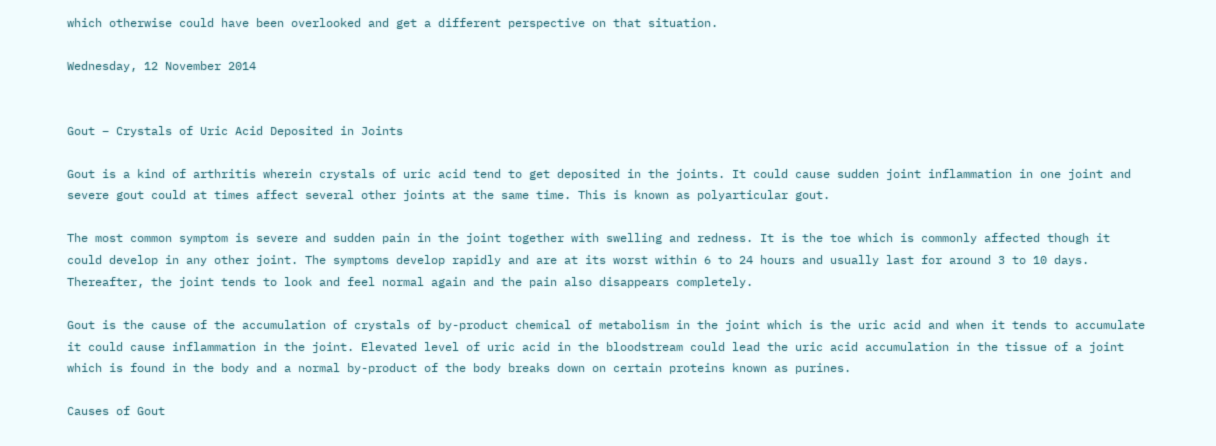which otherwise could have been overlooked and get a different perspective on that situation.

Wednesday, 12 November 2014


Gout – Crystals of Uric Acid Deposited in Joints

Gout is a kind of arthritis wherein crystals of uric acid tend to get deposited in the joints. It could cause sudden joint inflammation in one joint and severe gout could at times affect several other joints at the same time. This is known as polyarticular gout.

The most common symptom is severe and sudden pain in the joint together with swelling and redness. It is the toe which is commonly affected though it could develop in any other joint. The symptoms develop rapidly and are at its worst within 6 to 24 hours and usually last for around 3 to 10 days. Thereafter, the joint tends to look and feel normal again and the pain also disappears completely.

Gout is the cause of the accumulation of crystals of by-product chemical of metabolism in the joint which is the uric acid and when it tends to accumulate it could cause inflammation in the joint. Elevated level of uric acid in the bloodstream could lead the uric acid accumulation in the tissue of a joint which is found in the body and a normal by-product of the body breaks down on certain proteins known as purines.

Causes of Gout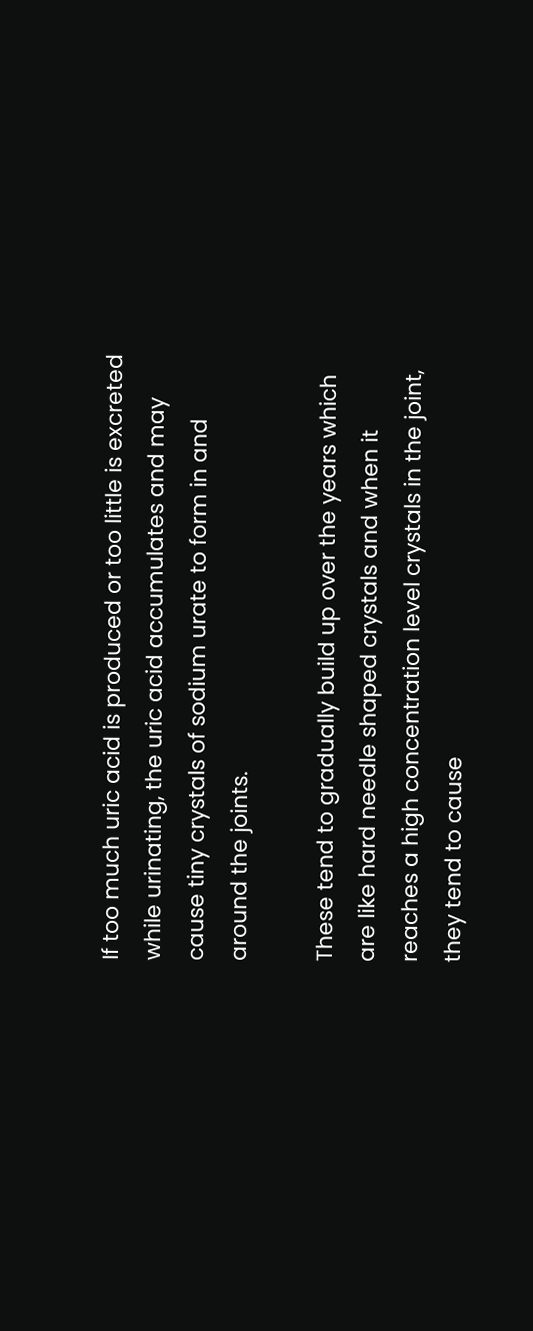If too much uric acid is produced or too little is excreted while urinating, the uric acid accumulates and may cause tiny crystals of sodium urate to form in and around the joints.

These tend to gradually build up over the years which are like hard needle shaped crystals and when it reaches a high concentration level crystals in the joint, they tend to cause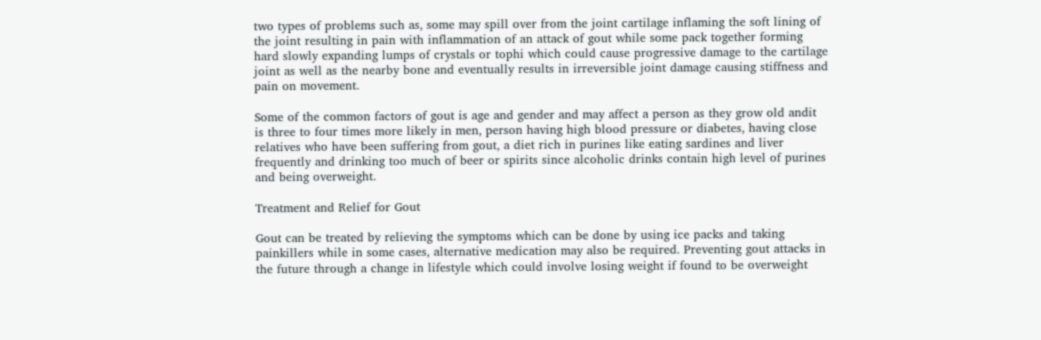two types of problems such as, some may spill over from the joint cartilage inflaming the soft lining of the joint resulting in pain with inflammation of an attack of gout while some pack together forming hard slowly expanding lumps of crystals or tophi which could cause progressive damage to the cartilage joint as well as the nearby bone and eventually results in irreversible joint damage causing stiffness and pain on movement.

Some of the common factors of gout is age and gender and may affect a person as they grow old andit is three to four times more likely in men, person having high blood pressure or diabetes, having close relatives who have been suffering from gout, a diet rich in purines like eating sardines and liver frequently and drinking too much of beer or spirits since alcoholic drinks contain high level of purines and being overweight.

Treatment and Relief for Gout

Gout can be treated by relieving the symptoms which can be done by using ice packs and taking painkillers while in some cases, alternative medication may also be required. Preventing gout attacks in the future through a change in lifestyle which could involve losing weight if found to be overweight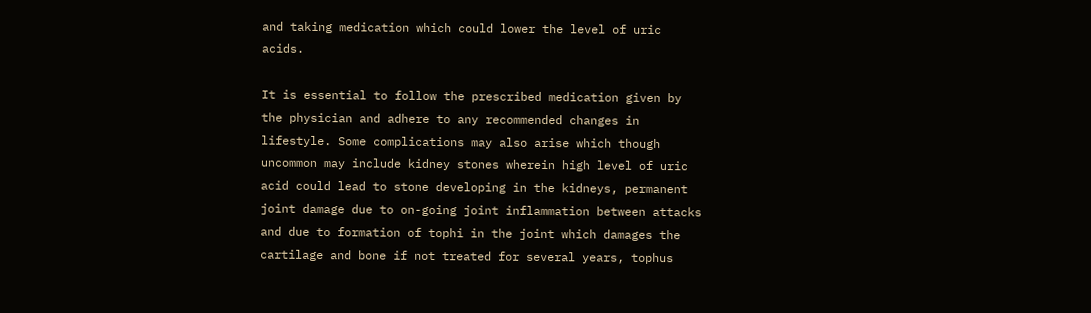and taking medication which could lower the level of uric acids.

It is essential to follow the prescribed medication given by the physician and adhere to any recommended changes in lifestyle. Some complications may also arise which though uncommon may include kidney stones wherein high level of uric acid could lead to stone developing in the kidneys, permanent joint damage due to on-going joint inflammation between attacks and due to formation of tophi in the joint which damages the cartilage and bone if not treated for several years, tophus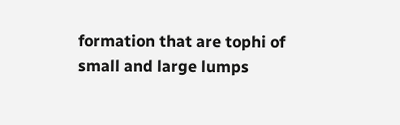formation that are tophi of small and large lumps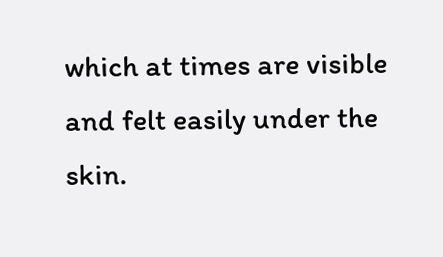which at times are visible and felt easily under the skin.